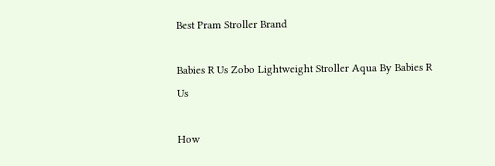Best Pram Stroller Brand

Babies R Us Zobo Lightweight Stroller Aqua By Babies R Us

How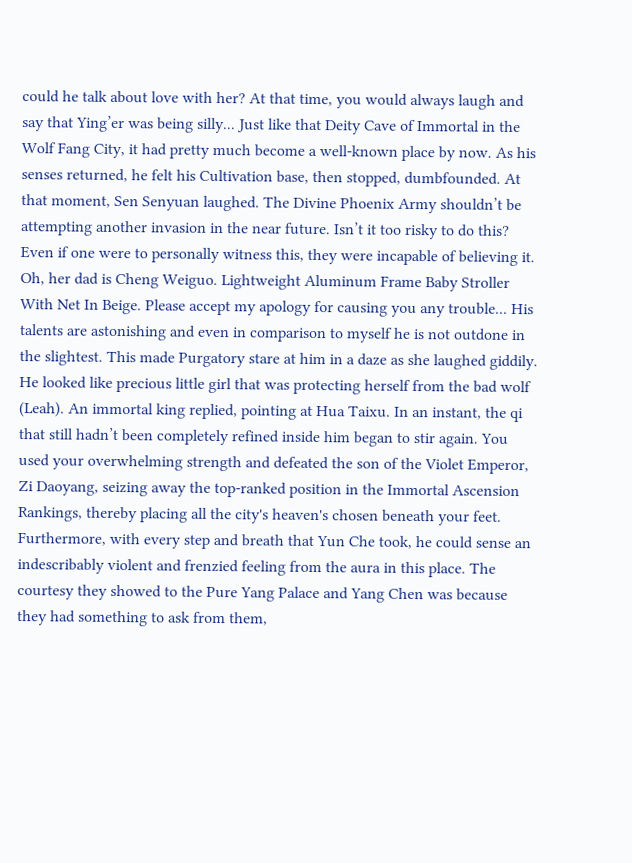could he talk about love with her? At that time, you would always laugh and say that Ying’er was being silly... Just like that Deity Cave of Immortal in the Wolf Fang City, it had pretty much become a well-known place by now. As his senses returned, he felt his Cultivation base, then stopped, dumbfounded. At that moment, Sen Senyuan laughed. The Divine Phoenix Army shouldn’t be attempting another invasion in the near future. Isn’t it too risky to do this? Even if one were to personally witness this, they were incapable of believing it. Oh, her dad is Cheng Weiguo. Lightweight Aluminum Frame Baby Stroller With Net In Beige. Please accept my apology for causing you any trouble... His talents are astonishing and even in comparison to myself he is not outdone in the slightest. This made Purgatory stare at him in a daze as she laughed giddily. He looked like precious little girl that was protecting herself from the bad wolf (Leah). An immortal king replied, pointing at Hua Taixu. In an instant, the qi that still hadn’t been completely refined inside him began to stir again. You used your overwhelming strength and defeated the son of the Violet Emperor, Zi Daoyang, seizing away the top-ranked position in the Immortal Ascension Rankings, thereby placing all the city's heaven's chosen beneath your feet. Furthermore, with every step and breath that Yun Che took, he could sense an indescribably violent and frenzied feeling from the aura in this place. The courtesy they showed to the Pure Yang Palace and Yang Chen was because they had something to ask from them,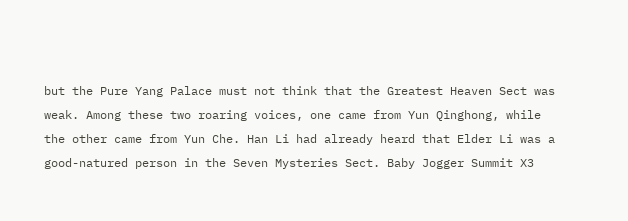but the Pure Yang Palace must not think that the Greatest Heaven Sect was weak. Among these two roaring voices, one came from Yun Qinghong, while the other came from Yun Che. Han Li had already heard that Elder Li was a good-natured person in the Seven Mysteries Sect. Baby Jogger Summit X3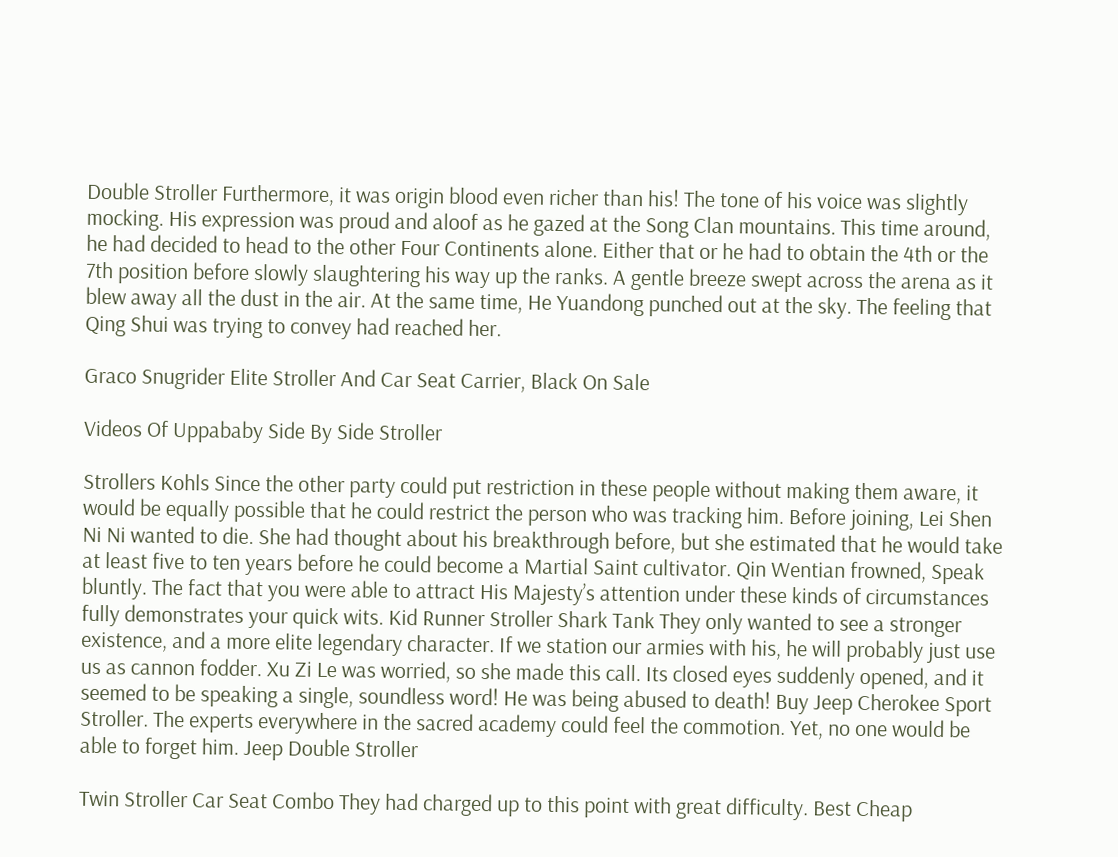Double Stroller Furthermore, it was origin blood even richer than his! The tone of his voice was slightly mocking. His expression was proud and aloof as he gazed at the Song Clan mountains. This time around, he had decided to head to the other Four Continents alone. Either that or he had to obtain the 4th or the 7th position before slowly slaughtering his way up the ranks. A gentle breeze swept across the arena as it blew away all the dust in the air. At the same time, He Yuandong punched out at the sky. The feeling that Qing Shui was trying to convey had reached her.

Graco Snugrider Elite Stroller And Car Seat Carrier, Black On Sale

Videos Of Uppababy Side By Side Stroller

Strollers Kohls Since the other party could put restriction in these people without making them aware, it would be equally possible that he could restrict the person who was tracking him. Before joining, Lei Shen Ni Ni wanted to die. She had thought about his breakthrough before, but she estimated that he would take at least five to ten years before he could become a Martial Saint cultivator. Qin Wentian frowned, Speak bluntly. The fact that you were able to attract His Majesty’s attention under these kinds of circumstances fully demonstrates your quick wits. Kid Runner Stroller Shark Tank They only wanted to see a stronger existence, and a more elite legendary character. If we station our armies with his, he will probably just use us as cannon fodder. Xu Zi Le was worried, so she made this call. Its closed eyes suddenly opened, and it seemed to be speaking a single, soundless word! He was being abused to death! Buy Jeep Cherokee Sport Stroller. The experts everywhere in the sacred academy could feel the commotion. Yet, no one would be able to forget him. Jeep Double Stroller

Twin Stroller Car Seat Combo They had charged up to this point with great difficulty. Best Cheap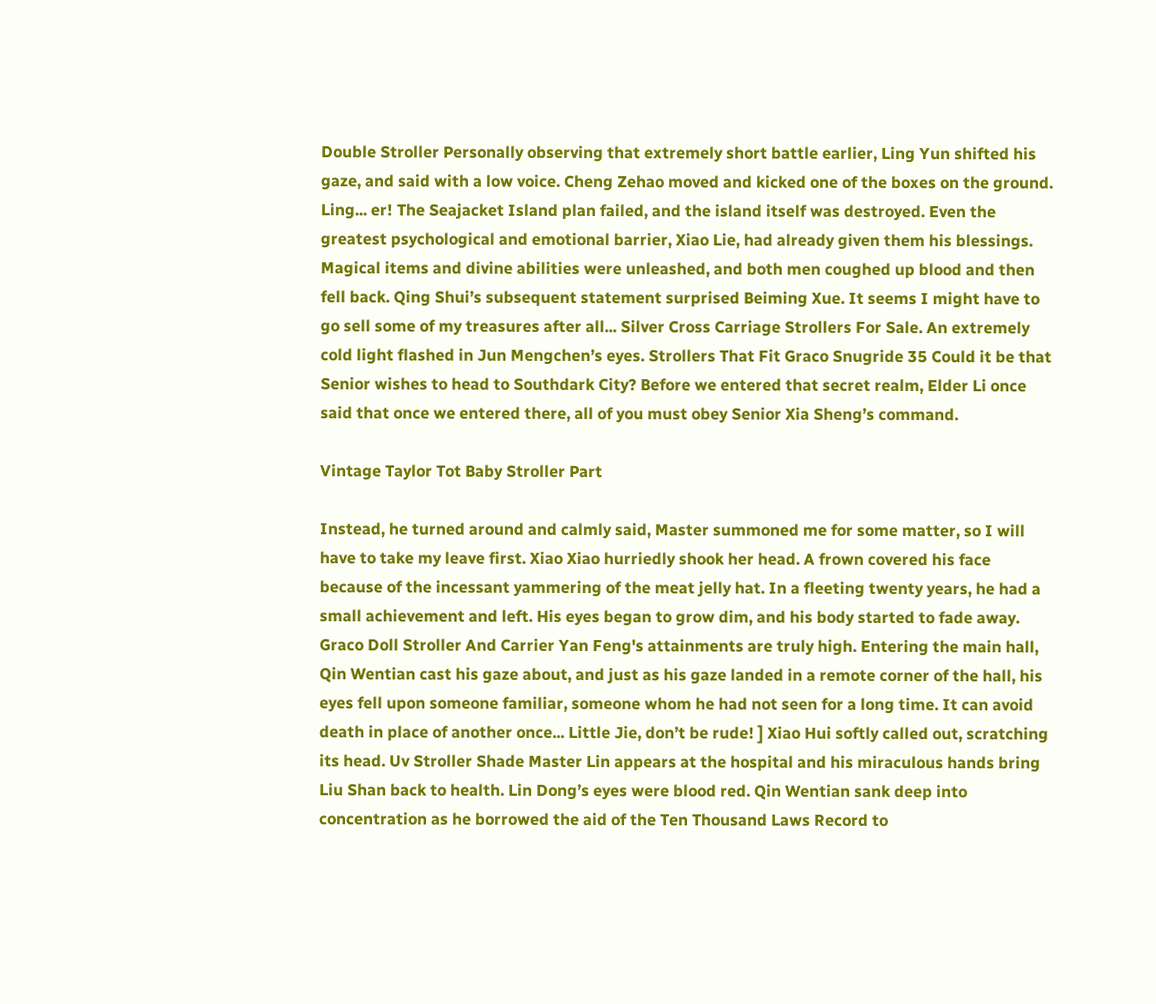Double Stroller Personally observing that extremely short battle earlier, Ling Yun shifted his gaze, and said with a low voice. Cheng Zehao moved and kicked one of the boxes on the ground. Ling... er! The Seajacket Island plan failed, and the island itself was destroyed. Even the greatest psychological and emotional barrier, Xiao Lie, had already given them his blessings. Magical items and divine abilities were unleashed, and both men coughed up blood and then fell back. Qing Shui’s subsequent statement surprised Beiming Xue. It seems I might have to go sell some of my treasures after all... Silver Cross Carriage Strollers For Sale. An extremely cold light flashed in Jun Mengchen’s eyes. Strollers That Fit Graco Snugride 35 Could it be that Senior wishes to head to Southdark City? Before we entered that secret realm, Elder Li once said that once we entered there, all of you must obey Senior Xia Sheng’s command.

Vintage Taylor Tot Baby Stroller Part

Instead, he turned around and calmly said, Master summoned me for some matter, so I will have to take my leave first. Xiao Xiao hurriedly shook her head. A frown covered his face because of the incessant yammering of the meat jelly hat. In a fleeting twenty years, he had a small achievement and left. His eyes began to grow dim, and his body started to fade away. Graco Doll Stroller And Carrier Yan Feng's attainments are truly high. Entering the main hall, Qin Wentian cast his gaze about, and just as his gaze landed in a remote corner of the hall, his eyes fell upon someone familiar, someone whom he had not seen for a long time. It can avoid death in place of another once... Little Jie, don’t be rude! ] Xiao Hui softly called out, scratching its head. Uv Stroller Shade Master Lin appears at the hospital and his miraculous hands bring Liu Shan back to health. Lin Dong’s eyes were blood red. Qin Wentian sank deep into concentration as he borrowed the aid of the Ten Thousand Laws Record to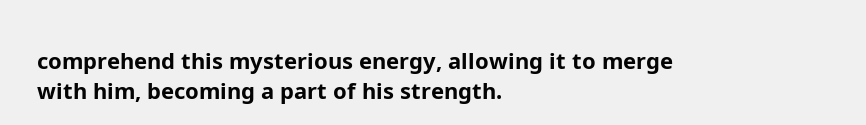comprehend this mysterious energy, allowing it to merge with him, becoming a part of his strength.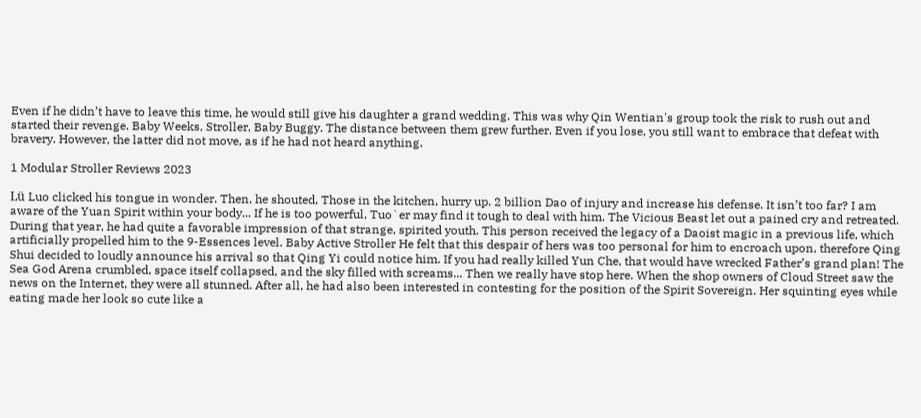Even if he didn’t have to leave this time, he would still give his daughter a grand wedding. This was why Qin Wentian's group took the risk to rush out and started their revenge. Baby Weeks, Stroller, Baby Buggy. The distance between them grew further. Even if you lose, you still want to embrace that defeat with bravery. However, the latter did not move, as if he had not heard anything.

1 Modular Stroller Reviews 2023

Lü Luo clicked his tongue in wonder. Then, he shouted, Those in the kitchen, hurry up. 2 billion Dao of injury and increase his defense. It isn’t too far? I am aware of the Yuan Spirit within your body... If he is too powerful, Tuo`er may find it tough to deal with him. The Vicious Beast let out a pained cry and retreated. During that year, he had quite a favorable impression of that strange, spirited youth. This person received the legacy of a Daoist magic in a previous life, which artificially propelled him to the 9-Essences level. Baby Active Stroller He felt that this despair of hers was too personal for him to encroach upon, therefore Qing Shui decided to loudly announce his arrival so that Qing Yi could notice him. If you had really killed Yun Che, that would have wrecked Father’s grand plan! The Sea God Arena crumbled, space itself collapsed, and the sky filled with screams... Then we really have stop here. When the shop owners of Cloud Street saw the news on the Internet, they were all stunned. After all, he had also been interested in contesting for the position of the Spirit Sovereign. Her squinting eyes while eating made her look so cute like a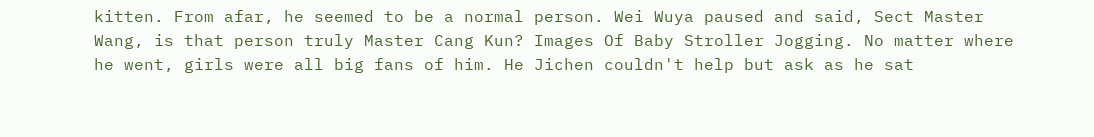kitten. From afar, he seemed to be a normal person. Wei Wuya paused and said, Sect Master Wang, is that person truly Master Cang Kun? Images Of Baby Stroller Jogging. No matter where he went, girls were all big fans of him. He Jichen couldn't help but ask as he sat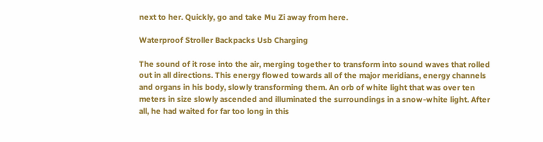next to her. Quickly, go and take Mu Zi away from here.

Waterproof Stroller Backpacks Usb Charging

The sound of it rose into the air, merging together to transform into sound waves that rolled out in all directions. This energy flowed towards all of the major meridians, energy channels and organs in his body, slowly transforming them. An orb of white light that was over ten meters in size slowly ascended and illuminated the surroundings in a snow-white light. After all, he had waited for far too long in this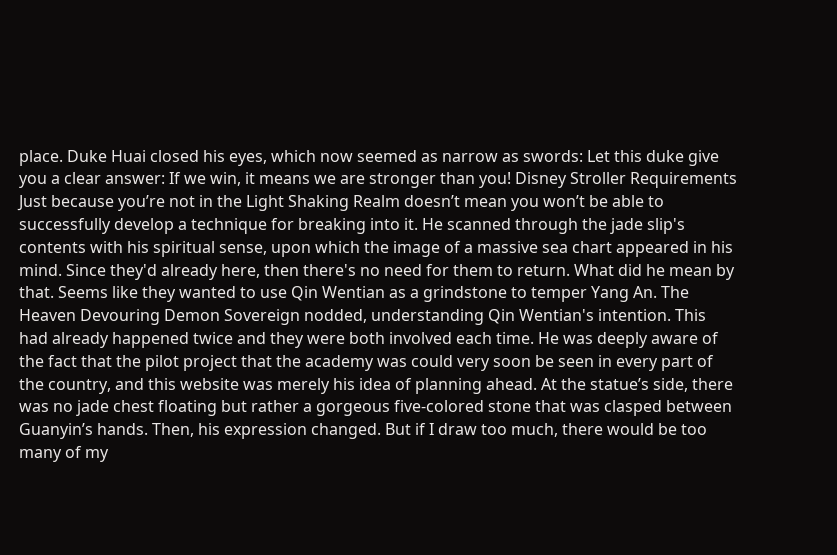place. Duke Huai closed his eyes, which now seemed as narrow as swords: Let this duke give you a clear answer: If we win, it means we are stronger than you! Disney Stroller Requirements Just because you’re not in the Light Shaking Realm doesn’t mean you won’t be able to successfully develop a technique for breaking into it. He scanned through the jade slip's contents with his spiritual sense, upon which the image of a massive sea chart appeared in his mind. Since they'd already here, then there's no need for them to return. What did he mean by that. Seems like they wanted to use Qin Wentian as a grindstone to temper Yang An. The Heaven Devouring Demon Sovereign nodded, understanding Qin Wentian's intention. This had already happened twice and they were both involved each time. He was deeply aware of the fact that the pilot project that the academy was could very soon be seen in every part of the country, and this website was merely his idea of planning ahead. At the statue’s side, there was no jade chest floating but rather a gorgeous five-colored stone that was clasped between Guanyin’s hands. Then, his expression changed. But if I draw too much, there would be too many of my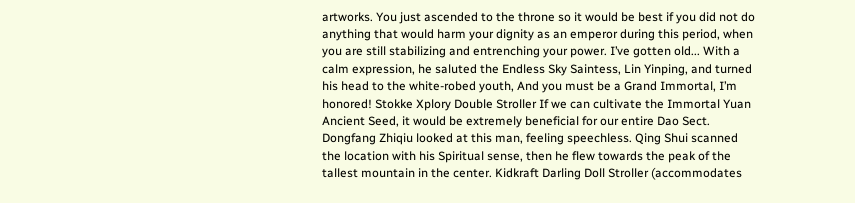artworks. You just ascended to the throne so it would be best if you did not do anything that would harm your dignity as an emperor during this period, when you are still stabilizing and entrenching your power. I’ve gotten old... With a calm expression, he saluted the Endless Sky Saintess, Lin Yinping, and turned his head to the white-robed youth, And you must be a Grand Immortal, I’m honored! Stokke Xplory Double Stroller If we can cultivate the Immortal Yuan Ancient Seed, it would be extremely beneficial for our entire Dao Sect. Dongfang Zhiqiu looked at this man, feeling speechless. Qing Shui scanned the location with his Spiritual sense, then he flew towards the peak of the tallest mountain in the center. Kidkraft Darling Doll Stroller (accommodates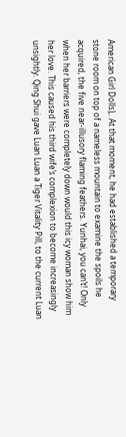American Girl Dolls),. At that moment, he had established a temporary stone room on top of a nameless mountain to examine the spoils he acquired, the five near-illusory flaming feathers. Yunhai, you can’t! Only when her barriers were completely down would this icy woman show him her love. This caused his third wife’s complexion to become increasingly unsightly. Qing Shui gave Luan Luan a Tiger Vitality Pill, to the current Luan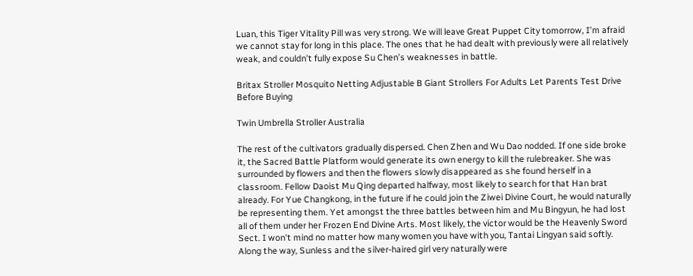Luan, this Tiger Vitality Pill was very strong. We will leave Great Puppet City tomorrow, I’m afraid we cannot stay for long in this place. The ones that he had dealt with previously were all relatively weak, and couldn’t fully expose Su Chen’s weaknesses in battle.

Britax Stroller Mosquito Netting Adjustable B Giant Strollers For Adults Let Parents Test Drive Before Buying

Twin Umbrella Stroller Australia

The rest of the cultivators gradually dispersed. Chen Zhen and Wu Dao nodded. If one side broke it, the Sacred Battle Platform would generate its own energy to kill the rulebreaker. She was surrounded by flowers and then the flowers slowly disappeared as she found herself in a classroom. Fellow Daoist Mu Qing departed halfway, most likely to search for that Han brat already. For Yue Changkong, in the future if he could join the Ziwei Divine Court, he would naturally be representing them. Yet amongst the three battles between him and Mu Bingyun, he had lost all of them under her Frozen End Divine Arts. Most likely, the victor would be the Heavenly Sword Sect. I won't mind no matter how many women you have with you, Tantai Lingyan said softly. Along the way, Sunless and the silver-haired girl very naturally were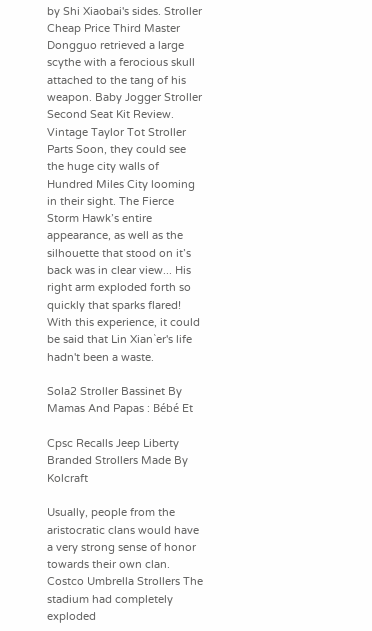by Shi Xiaobai's sides. Stroller Cheap Price Third Master Dongguo retrieved a large scythe with a ferocious skull attached to the tang of his weapon. Baby Jogger Stroller Second Seat Kit Review. Vintage Taylor Tot Stroller Parts Soon, they could see the huge city walls of Hundred Miles City looming in their sight. The Fierce Storm Hawk’s entire appearance, as well as the silhouette that stood on it’s back was in clear view... His right arm exploded forth so quickly that sparks flared! With this experience, it could be said that Lin Xian`er's life hadn't been a waste.

Sola2 Stroller Bassinet By Mamas And Papas : Bébé Et

Cpsc Recalls Jeep Liberty Branded Strollers Made By Kolcraft

Usually, people from the aristocratic clans would have a very strong sense of honor towards their own clan. Costco Umbrella Strollers The stadium had completely exploded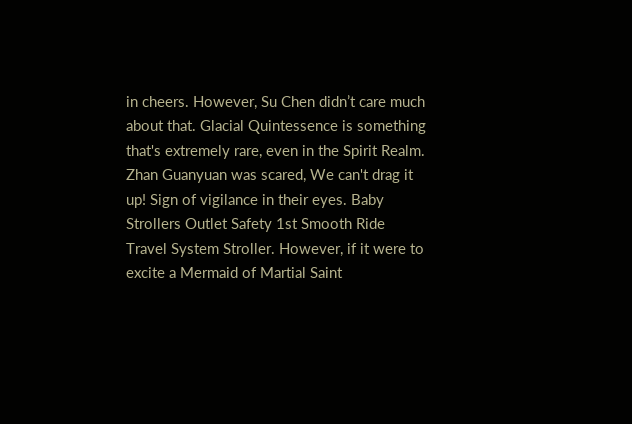in cheers. However, Su Chen didn’t care much about that. Glacial Quintessence is something that's extremely rare, even in the Spirit Realm. Zhan Guanyuan was scared, We can't drag it up! Sign of vigilance in their eyes. Baby Strollers Outlet Safety 1st Smooth Ride Travel System Stroller. However, if it were to excite a Mermaid of Martial Saint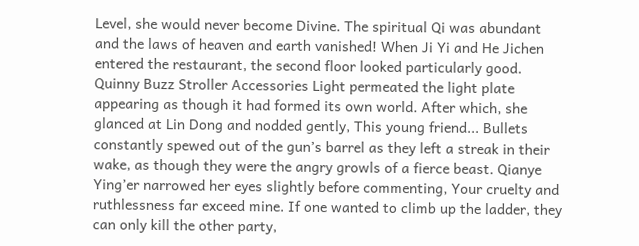Level, she would never become Divine. The spiritual Qi was abundant and the laws of heaven and earth vanished! When Ji Yi and He Jichen entered the restaurant, the second floor looked particularly good. Quinny Buzz Stroller Accessories Light permeated the light plate appearing as though it had formed its own world. After which, she glanced at Lin Dong and nodded gently, This young friend... Bullets constantly spewed out of the gun’s barrel as they left a streak in their wake, as though they were the angry growls of a fierce beast. Qianye Ying’er narrowed her eyes slightly before commenting, Your cruelty and ruthlessness far exceed mine. If one wanted to climb up the ladder, they can only kill the other party,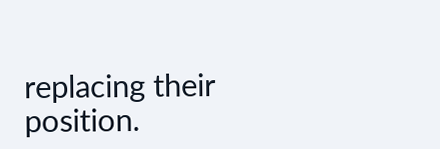replacing their position.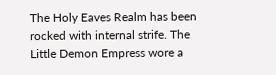The Holy Eaves Realm has been rocked with internal strife. The Little Demon Empress wore a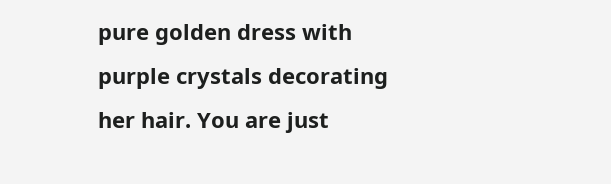pure golden dress with purple crystals decorating her hair. You are just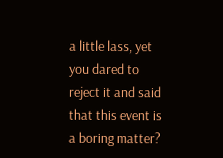a little lass, yet you dared to reject it and said that this event is a boring matter?